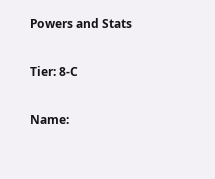Powers and Stats

Tier: 8-C

Name: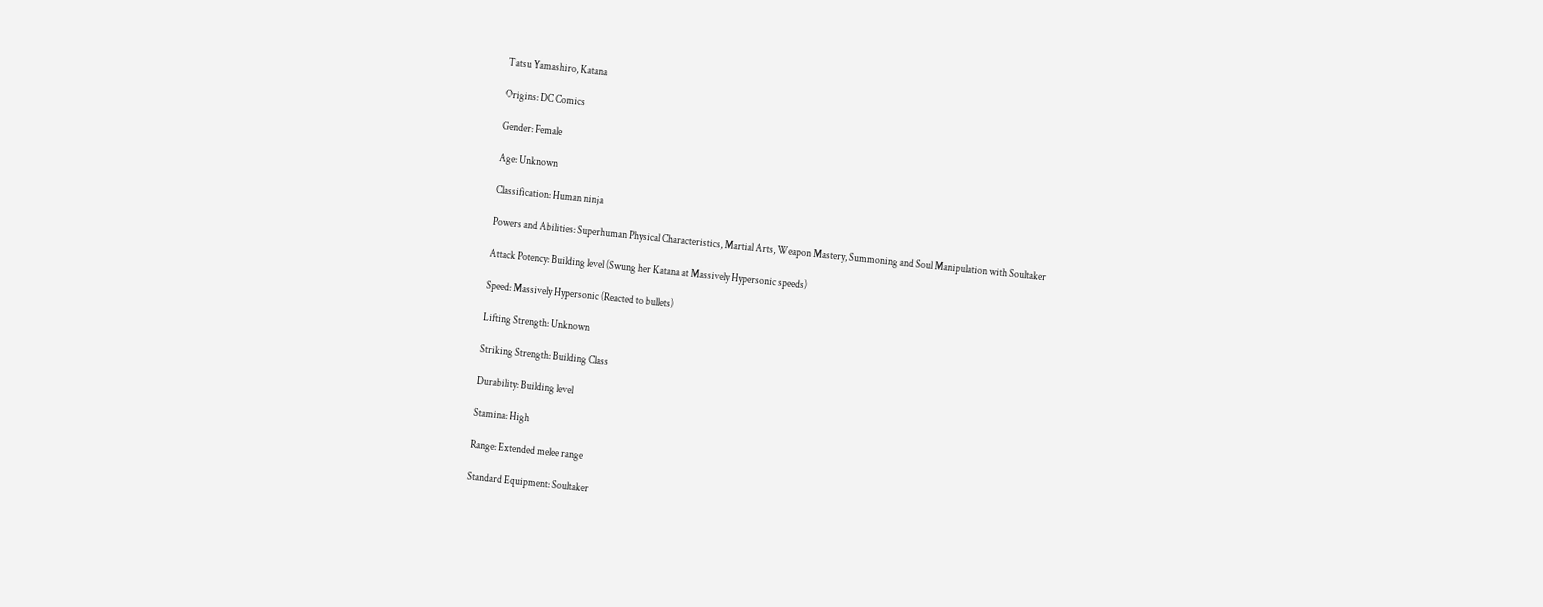Tatsu Yamashiro, Katana

Origins: DC Comics

Gender: Female

Age: Unknown

Classification: Human ninja

Powers and Abilities: Superhuman Physical Characteristics, Martial Arts, Weapon Mastery, Summoning and Soul Manipulation with Soultaker

Attack Potency: Building level (Swung her Katana at Massively Hypersonic speeds)

Speed: Massively Hypersonic (Reacted to bullets)

Lifting Strength: Unknown

Striking Strength: Building Class

Durability: Building level

Stamina: High

Range: Extended melee range

Standard Equipment: Soultaker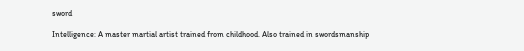sword

Intelligence: A master martial artist trained from childhood. Also trained in swordsmanship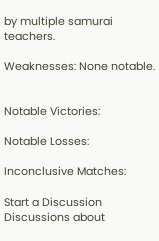by multiple samurai teachers.

Weaknesses: None notable.


Notable Victories:

Notable Losses:

Inconclusive Matches:

Start a Discussion Discussions about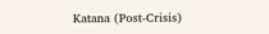Katana (Post-Crisis)